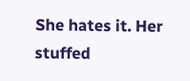She hates it. Her stuffed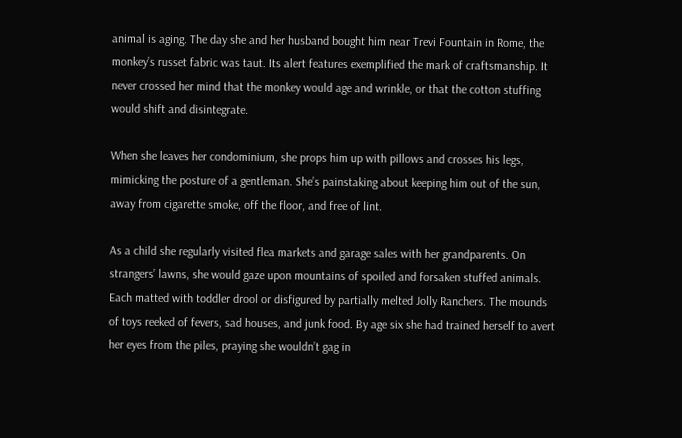animal is aging. The day she and her husband bought him near Trevi Fountain in Rome, the monkey’s russet fabric was taut. Its alert features exemplified the mark of craftsmanship. It never crossed her mind that the monkey would age and wrinkle, or that the cotton stuffing would shift and disintegrate.

When she leaves her condominium, she props him up with pillows and crosses his legs, mimicking the posture of a gentleman. She’s painstaking about keeping him out of the sun, away from cigarette smoke, off the floor, and free of lint.

As a child she regularly visited flea markets and garage sales with her grandparents. On strangers’ lawns, she would gaze upon mountains of spoiled and forsaken stuffed animals. Each matted with toddler drool or disfigured by partially melted Jolly Ranchers. The mounds of toys reeked of fevers, sad houses, and junk food. By age six she had trained herself to avert her eyes from the piles, praying she wouldn’t gag in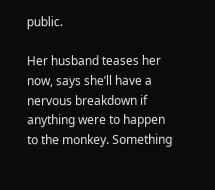public.

Her husband teases her now, says she’ll have a nervous breakdown if anything were to happen to the monkey. Something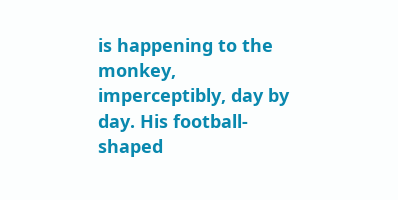is happening to the monkey, imperceptibly, day by day. His football-shaped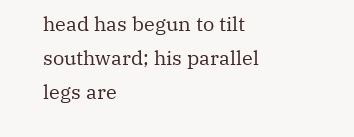head has begun to tilt southward; his parallel legs are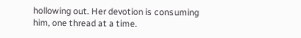hollowing out. Her devotion is consuming him, one thread at a time.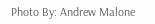Photo By: Andrew Malone